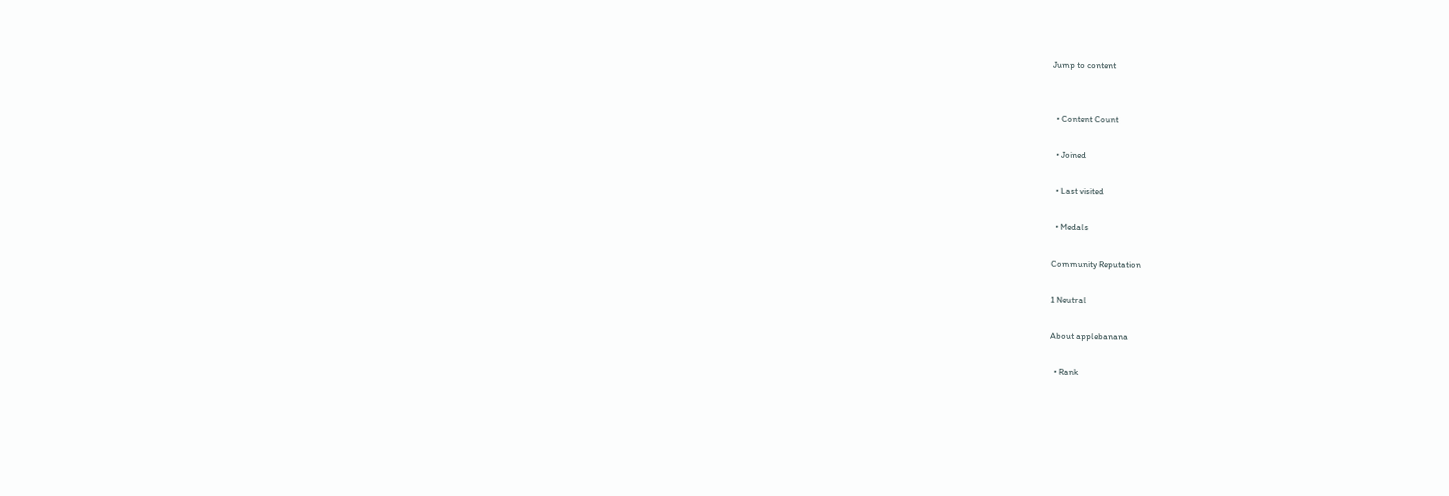Jump to content


  • Content Count

  • Joined

  • Last visited

  • Medals

Community Reputation

1 Neutral

About applebanana

  • Rank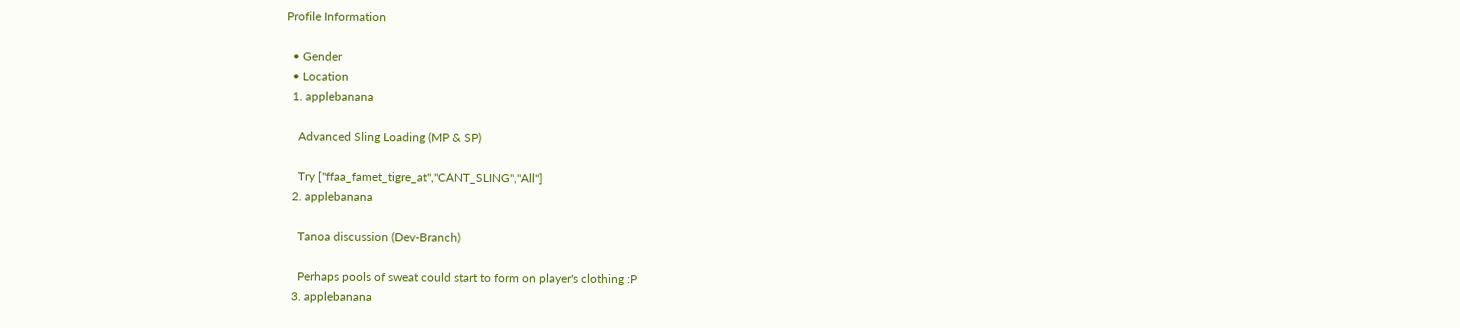Profile Information

  • Gender
  • Location
  1. applebanana

    Advanced Sling Loading (MP & SP)

    Try ["ffaa_famet_tigre_at","CANT_SLING","All"]
  2. applebanana

    Tanoa discussion (Dev-Branch)

    Perhaps pools of sweat could start to form on player's clothing :P
  3. applebanana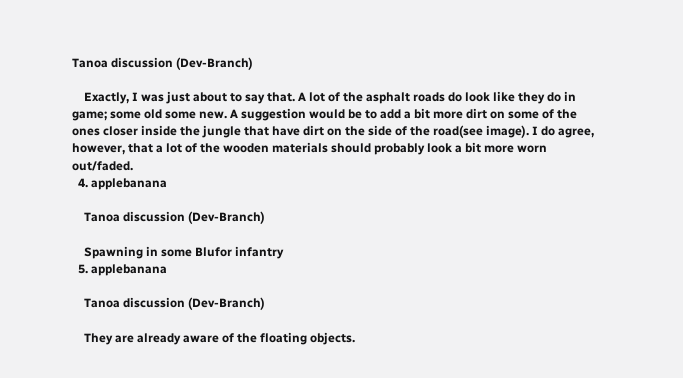Tanoa discussion (Dev-Branch)

    Exactly, I was just about to say that. A lot of the asphalt roads do look like they do in game; some old some new. A suggestion would be to add a bit more dirt on some of the ones closer inside the jungle that have dirt on the side of the road(see image). I do agree, however, that a lot of the wooden materials should probably look a bit more worn out/faded.
  4. applebanana

    Tanoa discussion (Dev-Branch)

    Spawning in some Blufor infantry
  5. applebanana

    Tanoa discussion (Dev-Branch)

    They are already aware of the floating objects.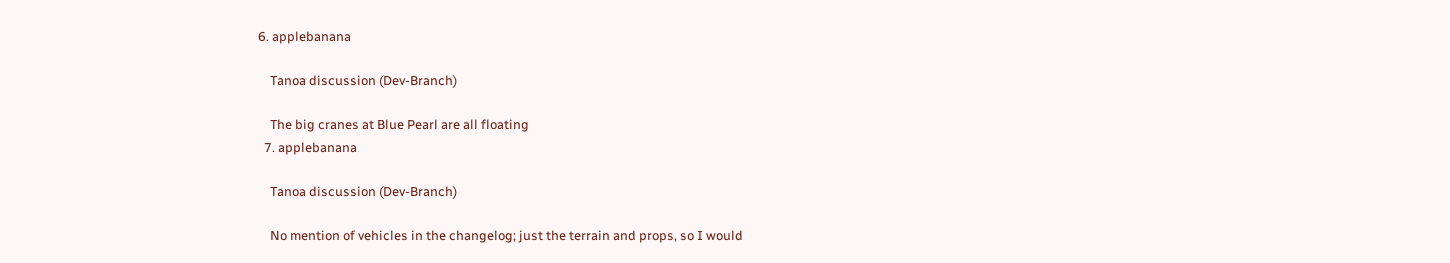6. applebanana

    Tanoa discussion (Dev-Branch)

    The big cranes at Blue Pearl are all floating
  7. applebanana

    Tanoa discussion (Dev-Branch)

    No mention of vehicles in the changelog; just the terrain and props, so I would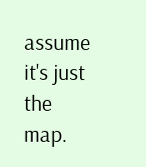assume it's just the map.